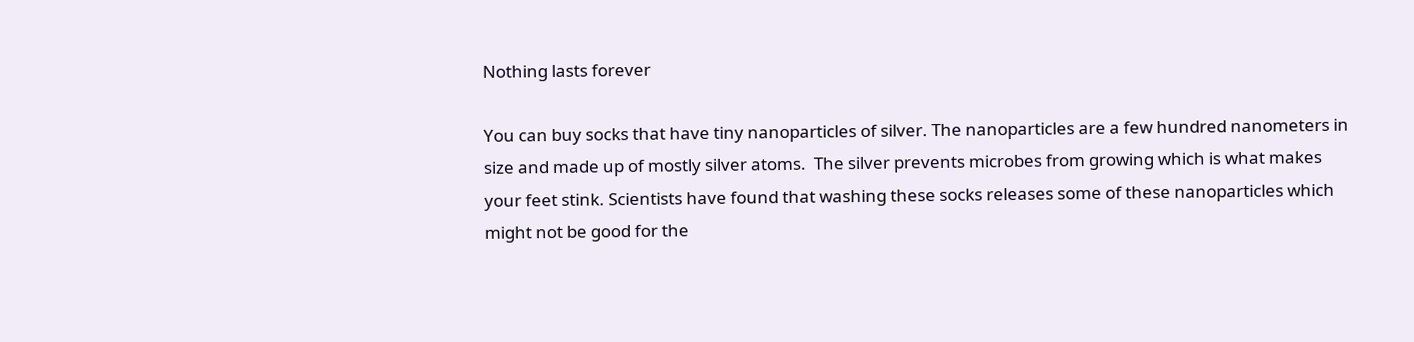Nothing lasts forever

You can buy socks that have tiny nanoparticles of silver. The nanoparticles are a few hundred nanometers in size and made up of mostly silver atoms.  The silver prevents microbes from growing which is what makes your feet stink. Scientists have found that washing these socks releases some of these nanoparticles which might not be good for the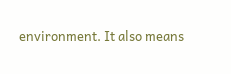environment. It also means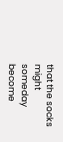that the socks might someday become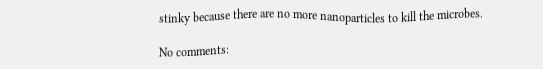stinky because there are no more nanoparticles to kill the microbes.

No comments: